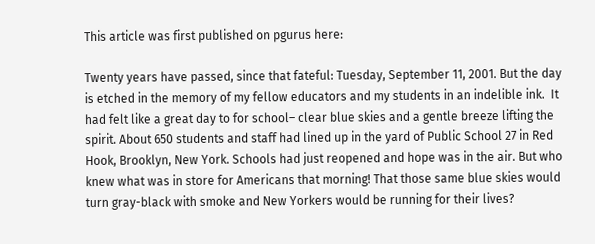This article was first published on pgurus here:

Twenty years have passed, since that fateful: Tuesday, September 11, 2001. But the day is etched in the memory of my fellow educators and my students in an indelible ink.  It had felt like a great day to for school– clear blue skies and a gentle breeze lifting the spirit. About 650 students and staff had lined up in the yard of Public School 27 in Red Hook, Brooklyn, New York. Schools had just reopened and hope was in the air. But who knew what was in store for Americans that morning! That those same blue skies would turn gray-black with smoke and New Yorkers would be running for their lives?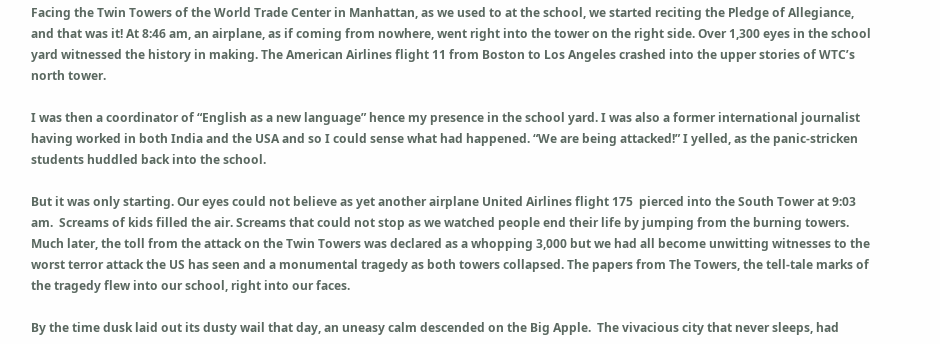Facing the Twin Towers of the World Trade Center in Manhattan, as we used to at the school, we started reciting the Pledge of Allegiance, and that was it! At 8:46 am, an airplane, as if coming from nowhere, went right into the tower on the right side. Over 1,300 eyes in the school yard witnessed the history in making. The American Airlines flight 11 from Boston to Los Angeles crashed into the upper stories of WTC’s north tower.

I was then a coordinator of “English as a new language” hence my presence in the school yard. I was also a former international journalist having worked in both India and the USA and so I could sense what had happened. “We are being attacked!” I yelled, as the panic-stricken students huddled back into the school.

But it was only starting. Our eyes could not believe as yet another airplane United Airlines flight 175  pierced into the South Tower at 9:03 am.  Screams of kids filled the air. Screams that could not stop as we watched people end their life by jumping from the burning towers. Much later, the toll from the attack on the Twin Towers was declared as a whopping 3,000 but we had all become unwitting witnesses to the worst terror attack the US has seen and a monumental tragedy as both towers collapsed. The papers from The Towers, the tell-tale marks of the tragedy flew into our school, right into our faces.

By the time dusk laid out its dusty wail that day, an uneasy calm descended on the Big Apple.  The vivacious city that never sleeps, had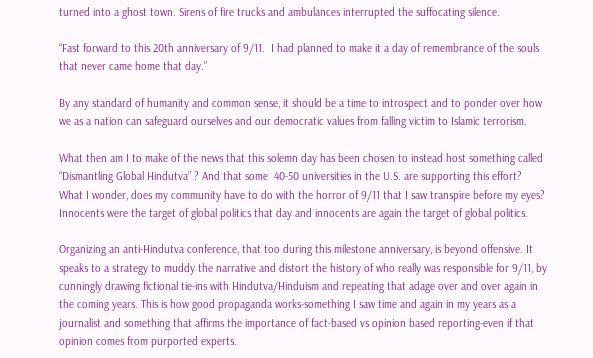turned into a ghost town. Sirens of fire trucks and ambulances interrupted the suffocating silence.

“Fast forward to this 20th anniversary of 9/11.  I had planned to make it a day of remembrance of the souls that never came home that day.”

By any standard of humanity and common sense, it should be a time to introspect and to ponder over how we as a nation can safeguard ourselves and our democratic values from falling victim to Islamic terrorism.

What then am I to make of the news that this solemn day has been chosen to instead host something called “Dismantling Global Hindutva” ? And that some  40-50 universities in the U.S. are supporting this effort? What I wonder, does my community have to do with the horror of 9/11 that I saw transpire before my eyes? Innocents were the target of global politics that day and innocents are again the target of global politics.

Organizing an anti-Hindutva conference, that too during this milestone anniversary, is beyond offensive. It speaks to a strategy to muddy the narrative and distort the history of who really was responsible for 9/11, by cunningly drawing fictional tie-ins with Hindutva/Hinduism and repeating that adage over and over again in the coming years. This is how good propaganda works-something I saw time and again in my years as a journalist and something that affirms the importance of fact-based vs opinion based reporting-even if that opinion comes from purported experts.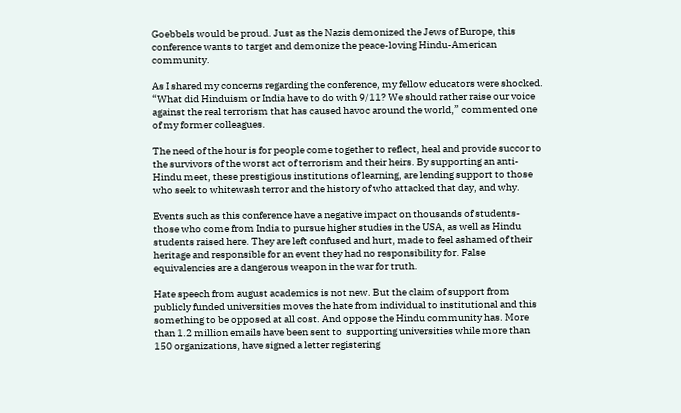Goebbels would be proud. Just as the Nazis demonized the Jews of Europe, this conference wants to target and demonize the peace-loving Hindu-American community.

As I shared my concerns regarding the conference, my fellow educators were shocked.  “What did Hinduism or India have to do with 9/11? We should rather raise our voice against the real terrorism that has caused havoc around the world,” commented one of my former colleagues.

The need of the hour is for people come together to reflect, heal and provide succor to the survivors of the worst act of terrorism and their heirs. By supporting an anti-Hindu meet, these prestigious institutions of learning, are lending support to those who seek to whitewash terror and the history of who attacked that day, and why.

Events such as this conference have a negative impact on thousands of students- those who come from India to pursue higher studies in the USA, as well as Hindu students raised here. They are left confused and hurt, made to feel ashamed of their heritage and responsible for an event they had no responsibility for. False equivalencies are a dangerous weapon in the war for truth.

Hate speech from august academics is not new. But the claim of support from publicly funded universities moves the hate from individual to institutional and this something to be opposed at all cost. And oppose the Hindu community has. More than 1.2 million emails have been sent to  supporting universities while more than 150 organizations, have signed a letter registering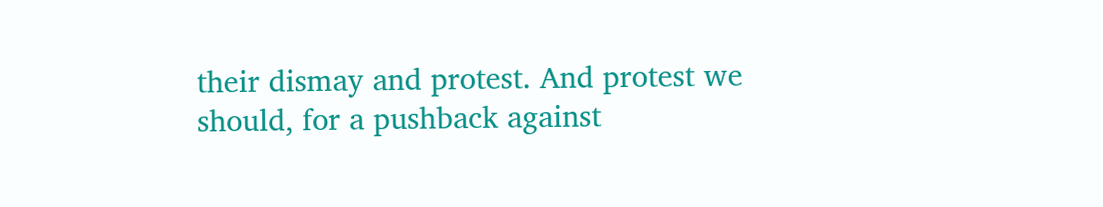their dismay and protest. And protest we should, for a pushback against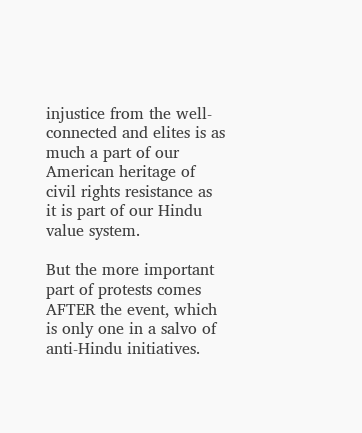injustice from the well-connected and elites is as much a part of our American heritage of civil rights resistance as it is part of our Hindu value system.

But the more important part of protests comes AFTER the event, which is only one in a salvo of anti-Hindu initiatives.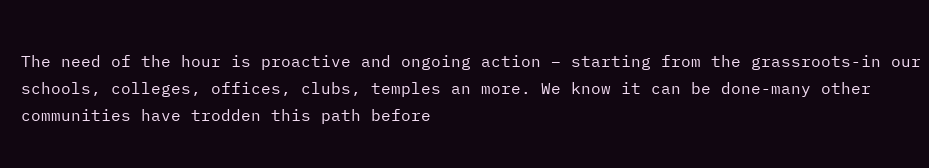The need of the hour is proactive and ongoing action – starting from the grassroots-in our schools, colleges, offices, clubs, temples an more. We know it can be done-many other communities have trodden this path before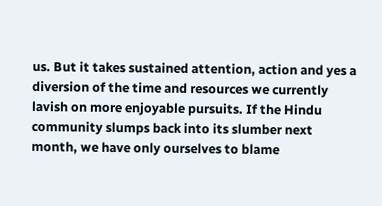us. But it takes sustained attention, action and yes a diversion of the time and resources we currently lavish on more enjoyable pursuits. If the Hindu community slumps back into its slumber next month, we have only ourselves to blame